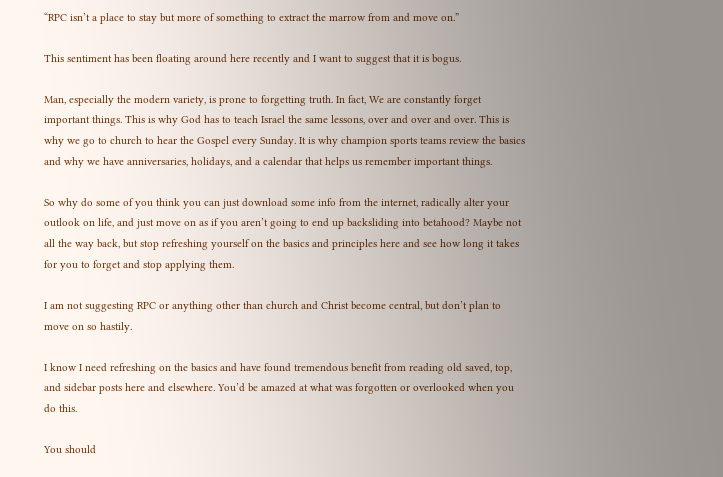“RPC isn’t a place to stay but more of something to extract the marrow from and move on.”

This sentiment has been floating around here recently and I want to suggest that it is bogus.

Man, especially the modern variety, is prone to forgetting truth. In fact, We are constantly forget important things. This is why God has to teach Israel the same lessons, over and over and over. This is why we go to church to hear the Gospel every Sunday. It is why champion sports teams review the basics and why we have anniversaries, holidays, and a calendar that helps us remember important things.

So why do some of you think you can just download some info from the internet, radically alter your outlook on life, and just move on as if you aren’t going to end up backsliding into betahood? Maybe not all the way back, but stop refreshing yourself on the basics and principles here and see how long it takes for you to forget and stop applying them.

I am not suggesting RPC or anything other than church and Christ become central, but don’t plan to move on so hastily.

I know I need refreshing on the basics and have found tremendous benefit from reading old saved, top, and sidebar posts here and elsewhere. You’d be amazed at what was forgotten or overlooked when you do this.

You should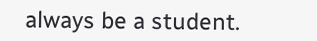always be a student.